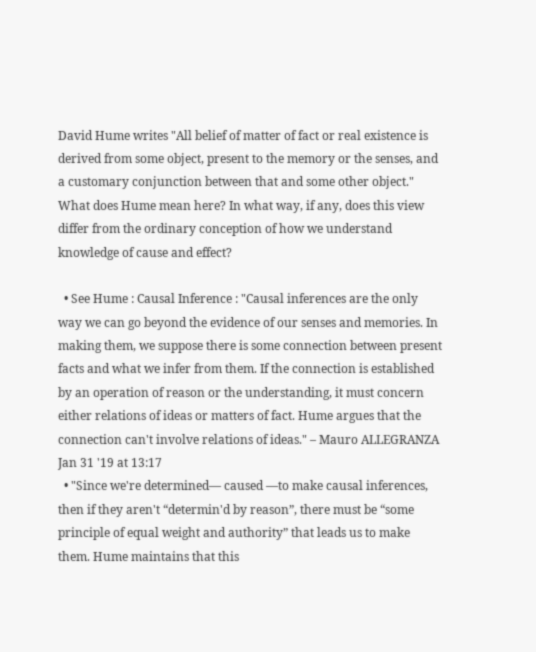David Hume writes "All belief of matter of fact or real existence is derived from some object, present to the memory or the senses, and a customary conjunction between that and some other object." What does Hume mean here? In what way, if any, does this view differ from the ordinary conception of how we understand knowledge of cause and effect?

  • See Hume : Causal Inference : "Causal inferences are the only way we can go beyond the evidence of our senses and memories. In making them, we suppose there is some connection between present facts and what we infer from them. If the connection is established by an operation of reason or the understanding, it must concern either relations of ideas or matters of fact. Hume argues that the connection can't involve relations of ideas." – Mauro ALLEGRANZA Jan 31 '19 at 13:17
  • "Since we're determined— caused —to make causal inferences, then if they aren't “determin'd by reason”, there must be “some principle of equal weight and authority” that leads us to make them. Hume maintains that this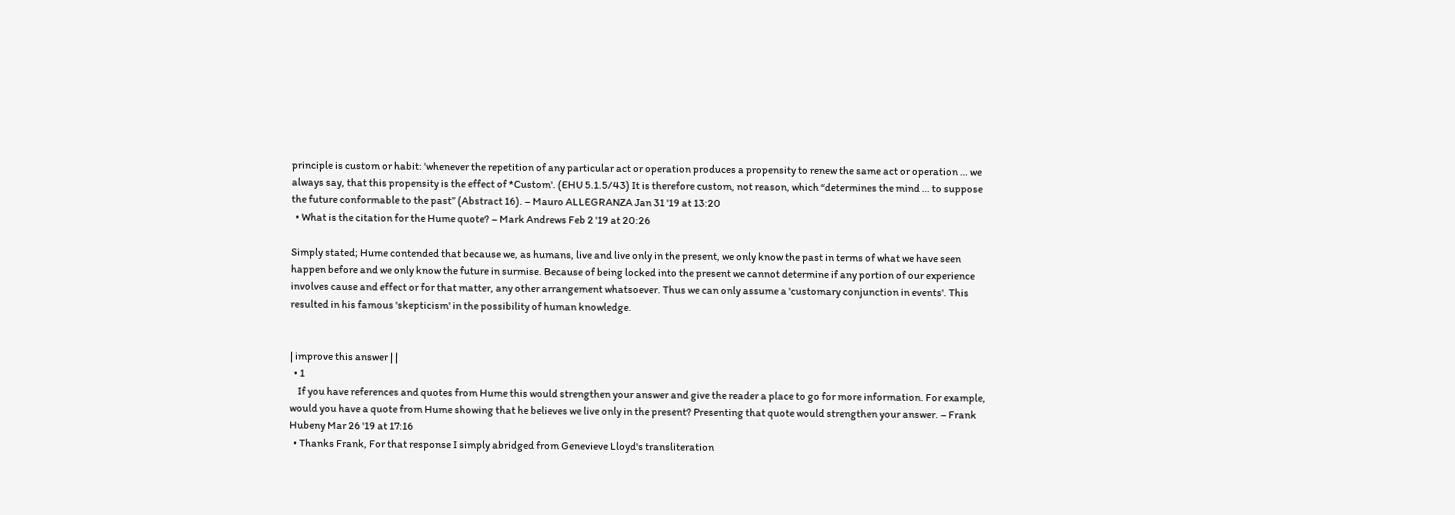principle is custom or habit: 'whenever the repetition of any particular act or operation produces a propensity to renew the same act or operation … we always say, that this propensity is the effect of *Custom'. (EHU 5.1.5/43) It is therefore custom, not reason, which “determines the mind … to suppose the future conformable to the past” (Abstract 16). – Mauro ALLEGRANZA Jan 31 '19 at 13:20
  • What is the citation for the Hume quote? – Mark Andrews Feb 2 '19 at 20:26

Simply stated; Hume contended that because we, as humans, live and live only in the present, we only know the past in terms of what we have seen happen before and we only know the future in surmise. Because of being locked into the present we cannot determine if any portion of our experience involves cause and effect or for that matter, any other arrangement whatsoever. Thus we can only assume a 'customary conjunction in events'. This resulted in his famous 'skepticism' in the possibility of human knowledge.


| improve this answer | |
  • 1
    If you have references and quotes from Hume this would strengthen your answer and give the reader a place to go for more information. For example, would you have a quote from Hume showing that he believes we live only in the present? Presenting that quote would strengthen your answer. – Frank Hubeny Mar 26 '19 at 17:16
  • Thanks Frank, For that response I simply abridged from Genevieve Lloyd's transliteration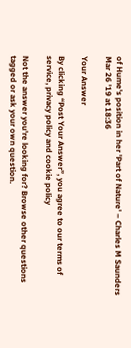of Hume's position in her 'Part of Nature' – Charles M Saunders Mar 26 '19 at 18:36

Your Answer

By clicking “Post Your Answer”, you agree to our terms of service, privacy policy and cookie policy

Not the answer you're looking for? Browse other questions tagged or ask your own question.